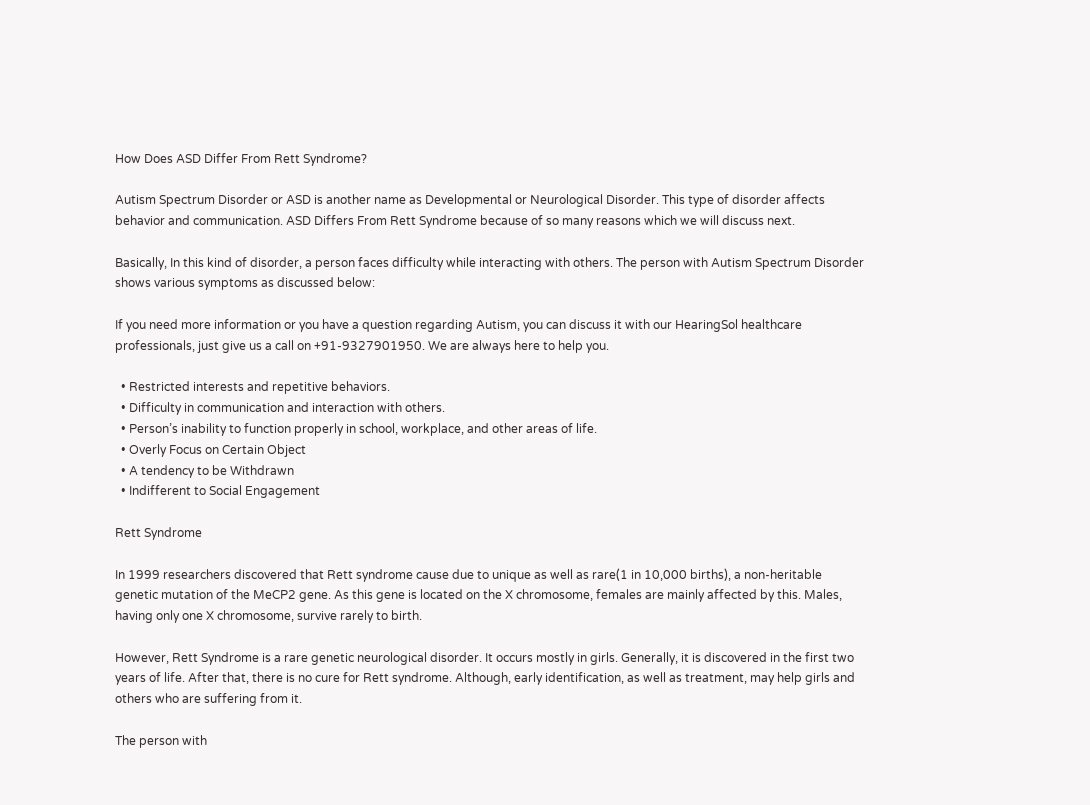How Does ASD Differ From Rett Syndrome?

Autism Spectrum Disorder or ASD is another name as Developmental or Neurological Disorder. This type of disorder affects behavior and communication. ASD Differs From Rett Syndrome because of so many reasons which we will discuss next.

Basically, In this kind of disorder, a person faces difficulty while interacting with others. The person with Autism Spectrum Disorder shows various symptoms as discussed below:

If you need more information or you have a question regarding Autism, you can discuss it with our HearingSol healthcare professionals, just give us a call on +91-9327901950. We are always here to help you.

  • Restricted interests and repetitive behaviors.
  • Difficulty in communication and interaction with others.
  • Person’s inability to function properly in school, workplace, and other areas of life.
  • Overly Focus on Certain Object
  • A tendency to be Withdrawn
  • Indifferent to Social Engagement

Rett Syndrome

In 1999 researchers discovered that Rett syndrome cause due to unique as well as rare(1 in 10,000 births), a non-heritable genetic mutation of the MeCP2 gene. As this gene is located on the X chromosome, females are mainly affected by this. Males, having only one X chromosome, survive rarely to birth.

However, Rett Syndrome is a rare genetic neurological disorder. It occurs mostly in girls. Generally, it is discovered in the first two years of life. After that, there is no cure for Rett syndrome. Although, early identification, as well as treatment, may help girls and others who are suffering from it.

The person with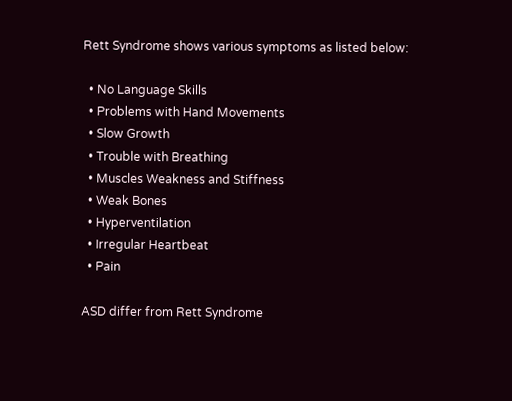Rett Syndrome shows various symptoms as listed below:

  • No Language Skills
  • Problems with Hand Movements
  • Slow Growth
  • Trouble with Breathing
  • Muscles Weakness and Stiffness
  • Weak Bones
  • Hyperventilation
  • Irregular Heartbeat
  • Pain

ASD differ from Rett Syndrome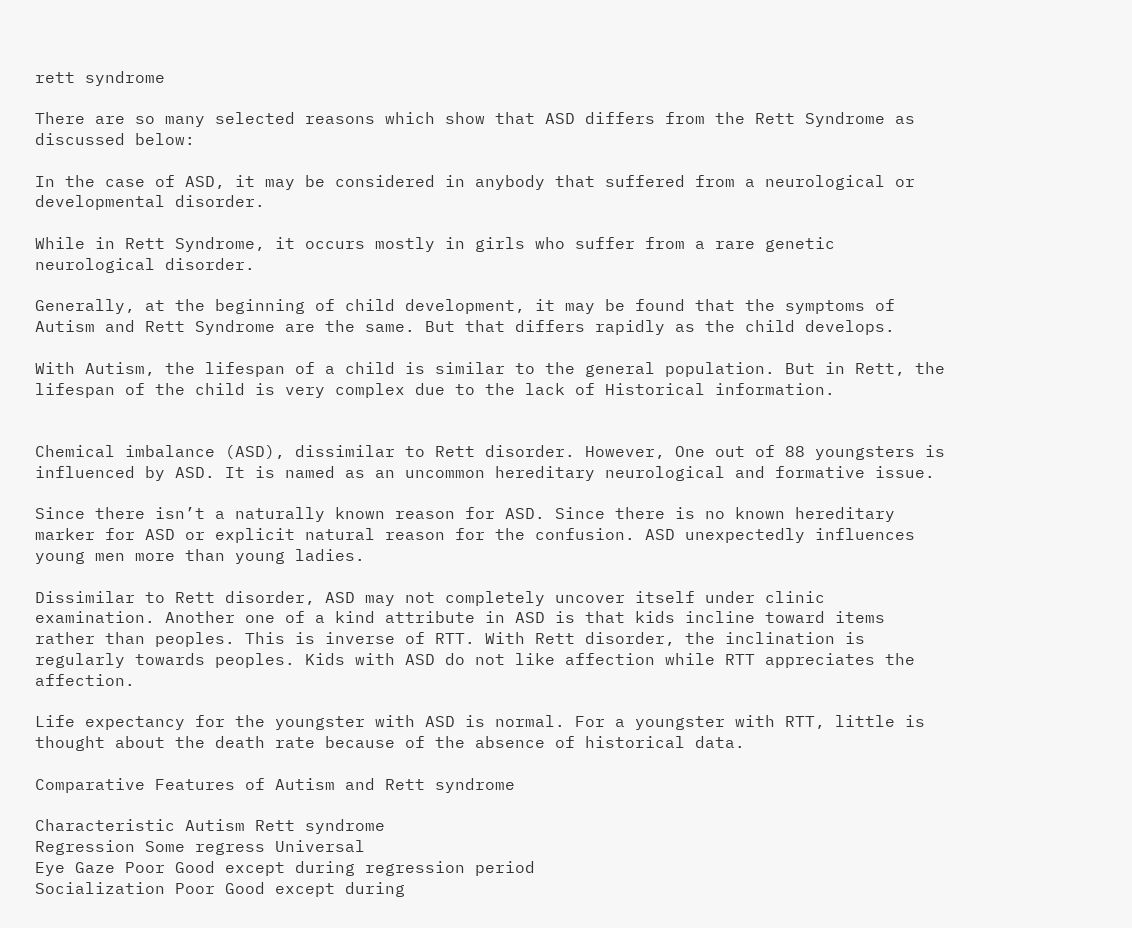rett syndrome

There are so many selected reasons which show that ASD differs from the Rett Syndrome as discussed below:

In the case of ASD, it may be considered in anybody that suffered from a neurological or developmental disorder.

While in Rett Syndrome, it occurs mostly in girls who suffer from a rare genetic neurological disorder.

Generally, at the beginning of child development, it may be found that the symptoms of Autism and Rett Syndrome are the same. But that differs rapidly as the child develops.

With Autism, the lifespan of a child is similar to the general population. But in Rett, the lifespan of the child is very complex due to the lack of Historical information.


Chemical imbalance (ASD), dissimilar to Rett disorder. However, One out of 88 youngsters is influenced by ASD. It is named as an uncommon hereditary neurological and formative issue.

Since there isn’t a naturally known reason for ASD. Since there is no known hereditary marker for ASD or explicit natural reason for the confusion. ASD unexpectedly influences young men more than young ladies.

Dissimilar to Rett disorder, ASD may not completely uncover itself under clinic examination. Another one of a kind attribute in ASD is that kids incline toward items rather than peoples. This is inverse of RTT. With Rett disorder, the inclination is regularly towards peoples. Kids with ASD do not like affection while RTT appreciates the affection.

Life expectancy for the youngster with ASD is normal. For a youngster with RTT, little is thought about the death rate because of the absence of historical data.

Comparative Features of Autism and Rett syndrome

Characteristic Autism Rett syndrome
Regression Some regress Universal
Eye Gaze Poor Good except during regression period
Socialization Poor Good except during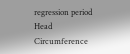regression period
Head Circumference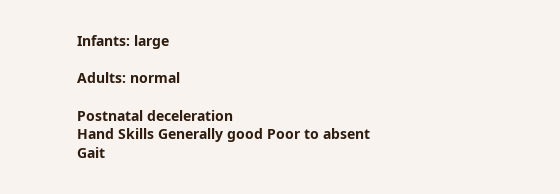Infants: large

Adults: normal

Postnatal deceleration
Hand Skills Generally good Poor to absent
Gait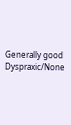Generally good Dyspraxic/None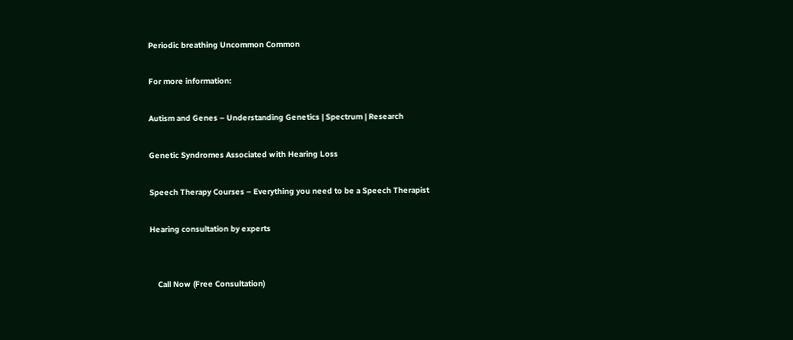Periodic breathing Uncommon Common

For more information:

Autism and Genes – Understanding Genetics | Spectrum | Research

Genetic Syndromes Associated with Hearing Loss

Speech Therapy Courses – Everything you need to be a Speech Therapist

Hearing consultation by experts


    Call Now (Free Consultation)